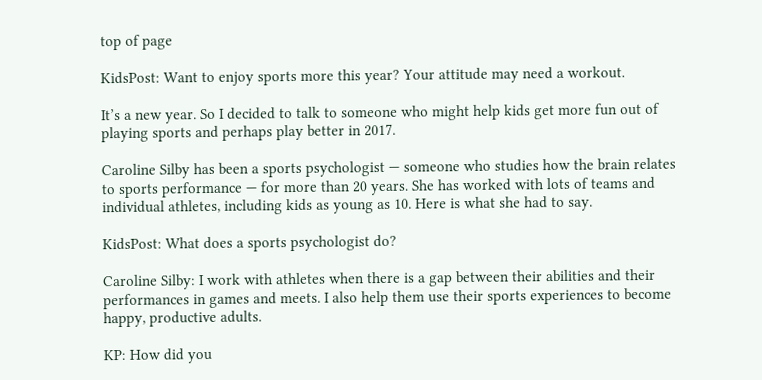top of page

KidsPost: Want to enjoy sports more this year? Your attitude may need a workout.

It’s a new year. So I decided to talk to someone who might help kids get more fun out of playing sports and perhaps play better in 2017.

Caroline Silby has been a sports psychologist — someone who studies how the brain relates to sports performance — for more than 20 years. She has worked with lots of teams and individual athletes, including kids as young as 10. Here is what she had to say.

KidsPost: What does a sports psychologist do?

Caroline Silby: I work with athletes when there is a gap between their abilities and their performances in games and meets. I also help them use their sports experiences to become happy, productive adults.

KP: How did you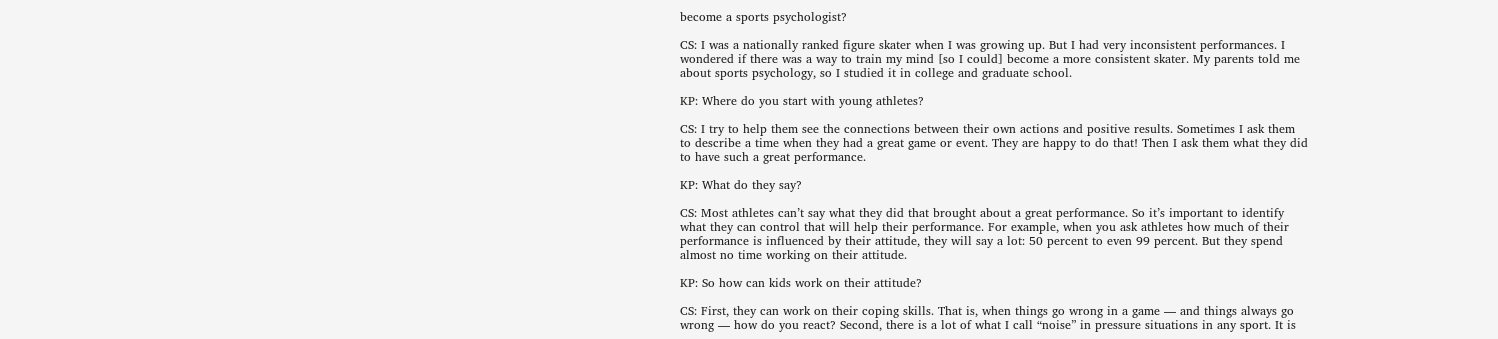become a sports psychologist?

CS: I was a nationally ranked figure skater when I was growing up. But I had very inconsistent performances. I wondered if there was a way to train my mind [so I could] become a more consistent skater. My parents told me about sports psychology, so I studied it in college and graduate school.

KP: Where do you start with young athletes?

CS: I try to help them see the connections between their own actions and positive results. Sometimes I ask them to describe a time when they had a great game or event. They are happy to do that! Then I ask them what they did to have such a great performance.

KP: What do they say?

CS: Most athletes can’t say what they did that brought about a great performance. So it’s important to identify what they can control that will help their performance. For example, when you ask athletes how much of their performance is influenced by their attitude, they will say a lot: 50 percent to even 99 percent. But they spend almost no time working on their attitude.

KP: So how can kids work on their attitude?

CS: First, they can work on their coping skills. That is, when things go wrong in a game — and things always go wrong — how do you react? Second, there is a lot of what I call “noise” in pressure situations in any sport. It is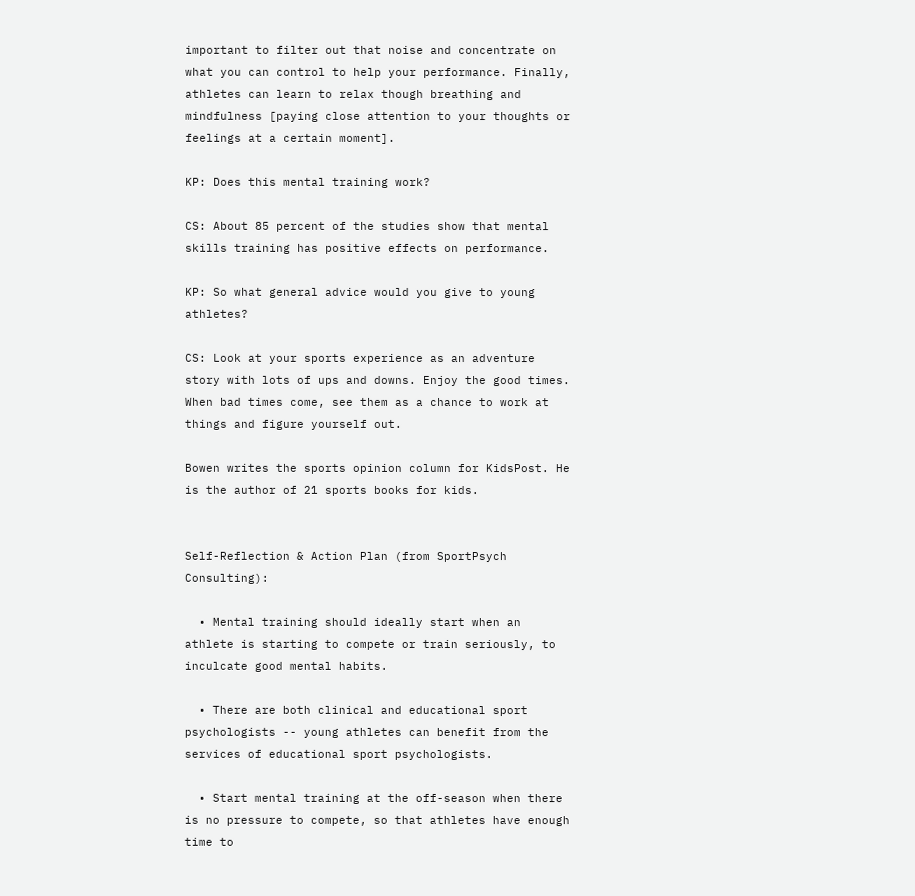important to filter out that noise and concentrate on what you can control to help your performance. Finally, athletes can learn to relax though breathing and mindfulness [paying close attention to your thoughts or feelings at a certain moment].

KP: Does this mental training work?

CS: About 85 percent of the studies show that mental skills training has positive effects on performance.

KP: So what general advice would you give to young athletes?

CS: Look at your sports experience as an adventure story with lots of ups and downs. Enjoy the good times. When bad times come, see them as a chance to work at things and figure yourself out.

Bowen writes the sports opinion column for KidsPost. He is the author of 21 sports books for kids.


Self-Reflection & Action Plan (from SportPsych Consulting):

  • Mental training should ideally start when an athlete is starting to compete or train seriously, to inculcate good mental habits.

  • There are both clinical and educational sport psychologists -- young athletes can benefit from the services of educational sport psychologists.

  • Start mental training at the off-season when there is no pressure to compete, so that athletes have enough time to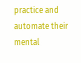practice and automate their mental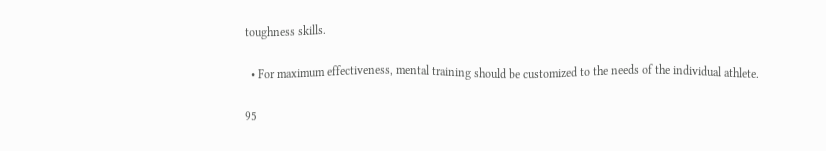toughness skills.

  • For maximum effectiveness, mental training should be customized to the needs of the individual athlete.

95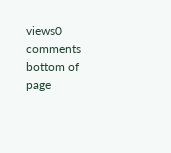views0 comments
bottom of page